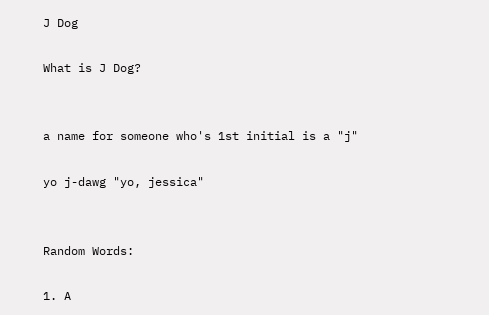J Dog

What is J Dog?


a name for someone who's 1st initial is a "j"

yo j-dawg "yo, jessica"


Random Words:

1. A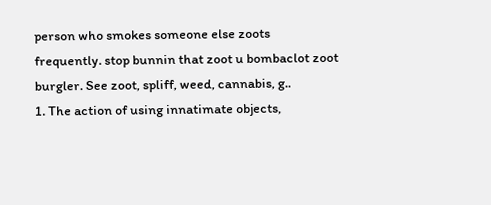person who smokes someone else zoots frequently. stop bunnin that zoot u bombaclot zoot burgler. See zoot, spliff, weed, cannabis, g..
1. The action of using innatimate objects,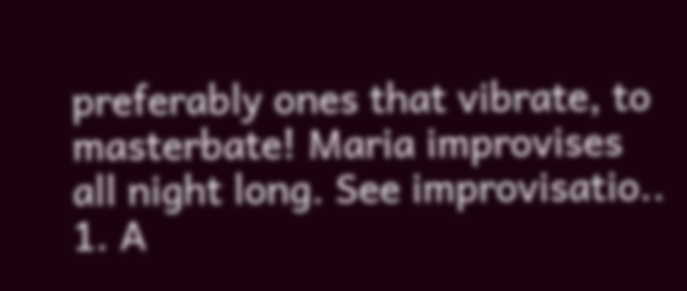preferably ones that vibrate, to masterbate! Maria improvises all night long. See improvisatio..
1. A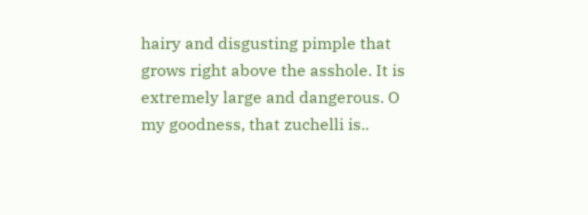hairy and disgusting pimple that grows right above the asshole. It is extremely large and dangerous. O my goodness, that zuchelli is..